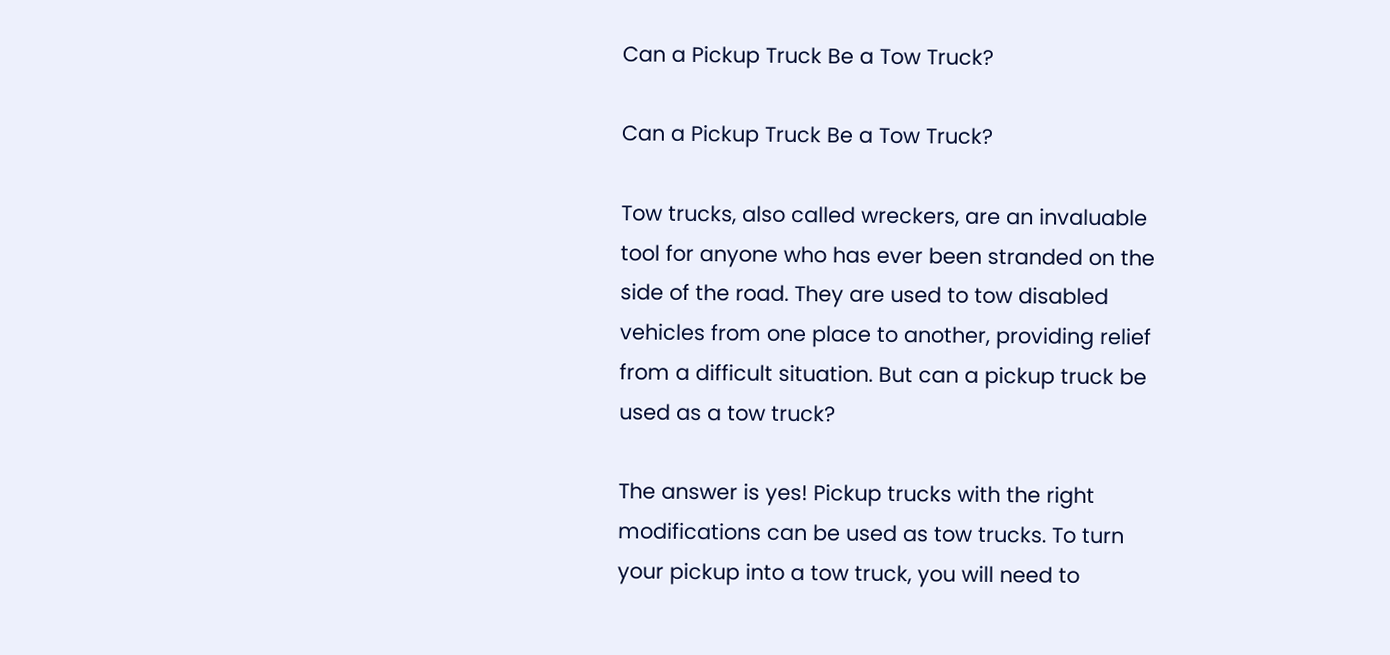Can a Pickup Truck Be a Tow Truck?

Can a Pickup Truck Be a Tow Truck?

Tow trucks, also called wreckers, are an invaluable tool for anyone who has ever been stranded on the side of the road. They are used to tow disabled vehicles from one place to another, providing relief from a difficult situation. But can a pickup truck be used as a tow truck?

The answer is yes! Pickup trucks with the right modifications can be used as tow trucks. To turn your pickup into a tow truck, you will need to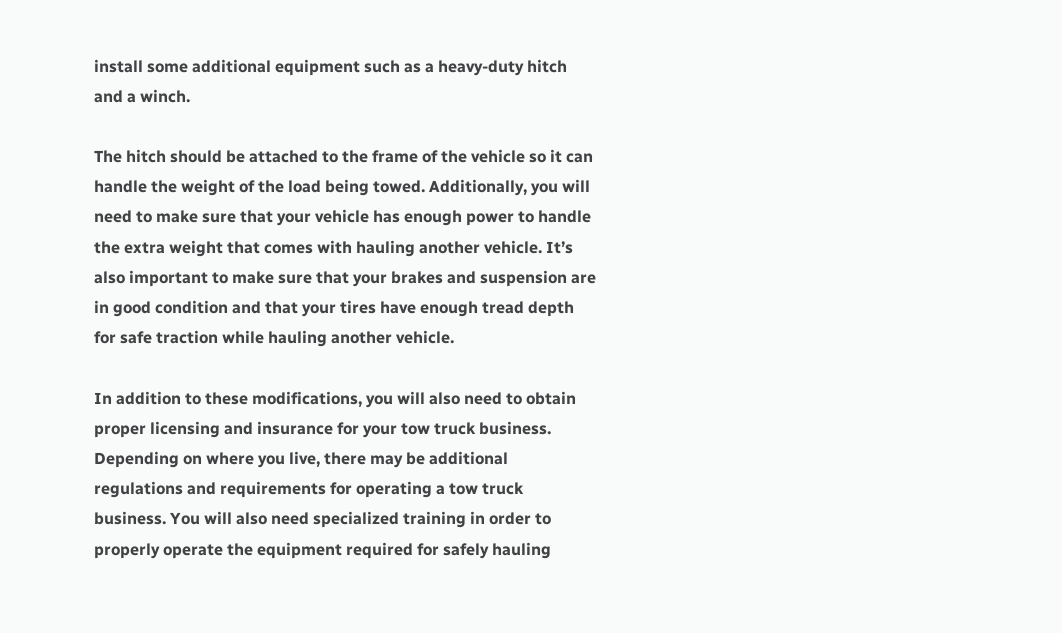install some additional equipment such as a heavy-duty hitch and a winch.

The hitch should be attached to the frame of the vehicle so it can handle the weight of the load being towed. Additionally, you will need to make sure that your vehicle has enough power to handle the extra weight that comes with hauling another vehicle. It’s also important to make sure that your brakes and suspension are in good condition and that your tires have enough tread depth for safe traction while hauling another vehicle.

In addition to these modifications, you will also need to obtain proper licensing and insurance for your tow truck business. Depending on where you live, there may be additional regulations and requirements for operating a tow truck business. You will also need specialized training in order to properly operate the equipment required for safely hauling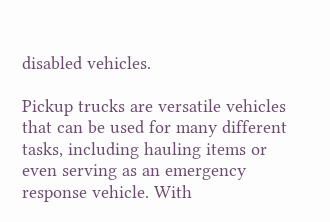disabled vehicles.

Pickup trucks are versatile vehicles that can be used for many different tasks, including hauling items or even serving as an emergency response vehicle. With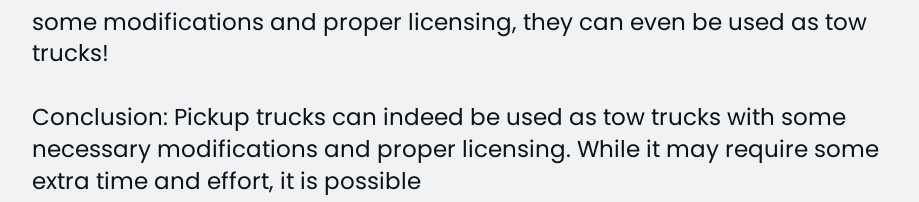some modifications and proper licensing, they can even be used as tow trucks!

Conclusion: Pickup trucks can indeed be used as tow trucks with some necessary modifications and proper licensing. While it may require some extra time and effort, it is possible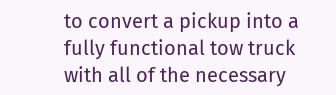to convert a pickup into a fully functional tow truck with all of the necessary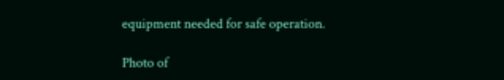equipment needed for safe operation.

Photo of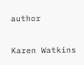author

Karen Watkins